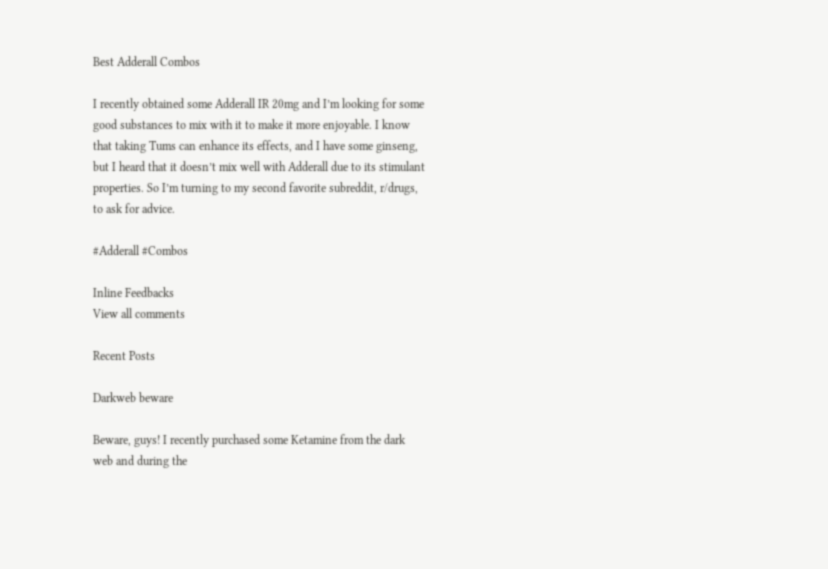Best Adderall Combos

I recently obtained some Adderall IR 20mg and I’m looking for some good substances to mix with it to make it more enjoyable. I know that taking Tums can enhance its effects, and I have some ginseng, but I heard that it doesn’t mix well with Adderall due to its stimulant properties. So I’m turning to my second favorite subreddit, r/drugs, to ask for advice.

#Adderall #Combos

Inline Feedbacks
View all comments

Recent Posts

Darkweb beware

Beware, guys! I recently purchased some Ketamine from the dark web and during the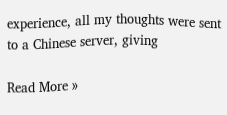experience, all my thoughts were sent to a Chinese server, giving

Read More »